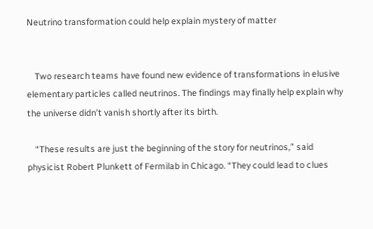Neutrino transformation could help explain mystery of matter


    Two research teams have found new evidence of transformations in elusive elementary particles called neutrinos. The findings may finally help explain why the universe didn’t vanish shortly after its birth.

    “These results are just the beginning of the story for neutrinos,” said physicist Robert Plunkett of Fermilab in Chicago. “They could lead to clues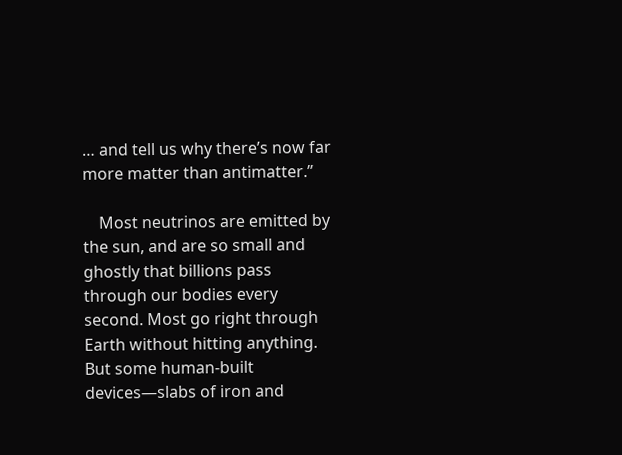… and tell us why there’s now far more matter than antimatter.”

    Most neutrinos are emitted by the sun, and are so small and ghostly that billions pass through our bodies every second. Most go right through Earth without hitting anything. But some human-built devices—slabs of iron and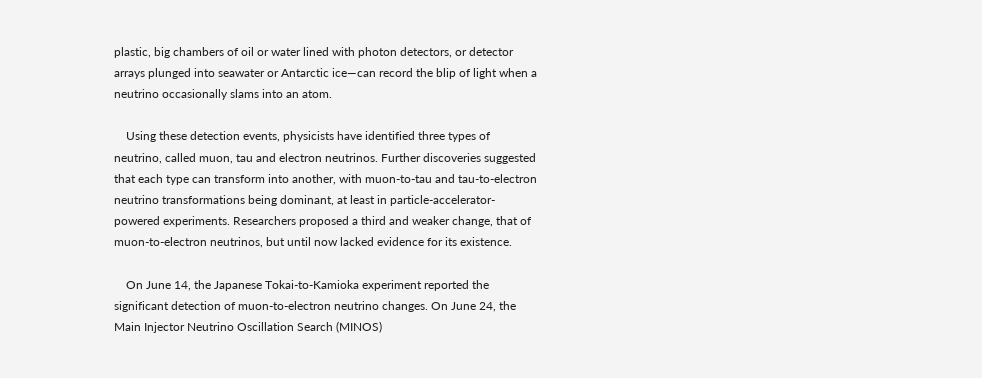plastic, big chambers of oil or water lined with photon detectors, or detector arrays plunged into seawater or Antarctic ice—can record the blip of light when a neutrino occasionally slams into an atom.

    Using these detection events, physicists have identified three types of neutrino, called muon, tau and electron neutrinos. Further discoveries suggested that each type can transform into another, with muon-to-tau and tau-to-electron neutrino transformations being dominant, at least in particle-accelerator-powered experiments. Researchers proposed a third and weaker change, that of muon-to-electron neutrinos, but until now lacked evidence for its existence.

    On June 14, the Japanese Tokai-to-Kamioka experiment reported the significant detection of muon-to-electron neutrino changes. On June 24, the Main Injector Neutrino Oscillation Search (MINOS)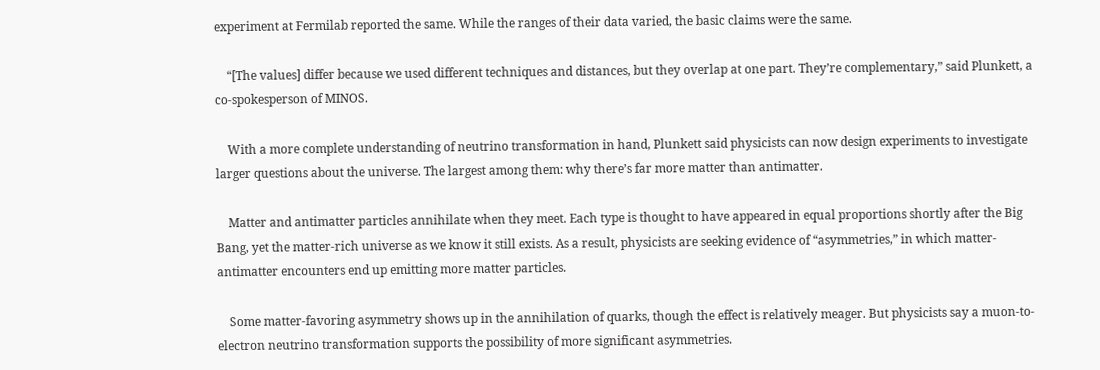experiment at Fermilab reported the same. While the ranges of their data varied, the basic claims were the same.

    “[The values] differ because we used different techniques and distances, but they overlap at one part. They’re complementary,” said Plunkett, a co-spokesperson of MINOS.

    With a more complete understanding of neutrino transformation in hand, Plunkett said physicists can now design experiments to investigate larger questions about the universe. The largest among them: why there’s far more matter than antimatter.

    Matter and antimatter particles annihilate when they meet. Each type is thought to have appeared in equal proportions shortly after the Big Bang, yet the matter-rich universe as we know it still exists. As a result, physicists are seeking evidence of “asymmetries,” in which matter-antimatter encounters end up emitting more matter particles.

    Some matter-favoring asymmetry shows up in the annihilation of quarks, though the effect is relatively meager. But physicists say a muon-to-electron neutrino transformation supports the possibility of more significant asymmetries.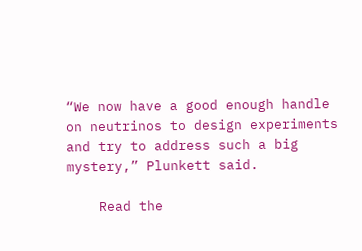“We now have a good enough handle on neutrinos to design experiments and try to address such a big mystery,” Plunkett said.

    Read the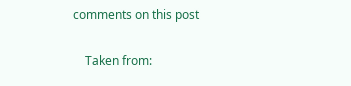comments on this post

    Taken from: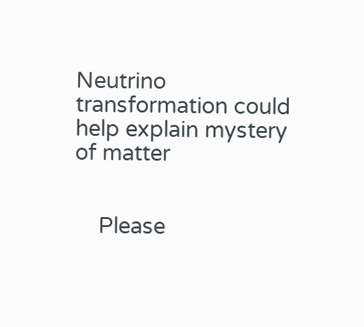Neutrino transformation could help explain mystery of matter


    Please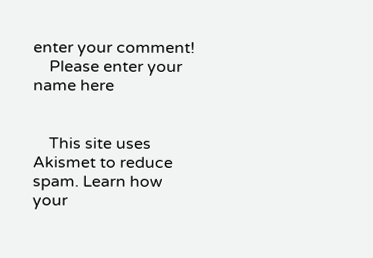enter your comment!
    Please enter your name here


    This site uses Akismet to reduce spam. Learn how your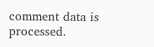comment data is processed.